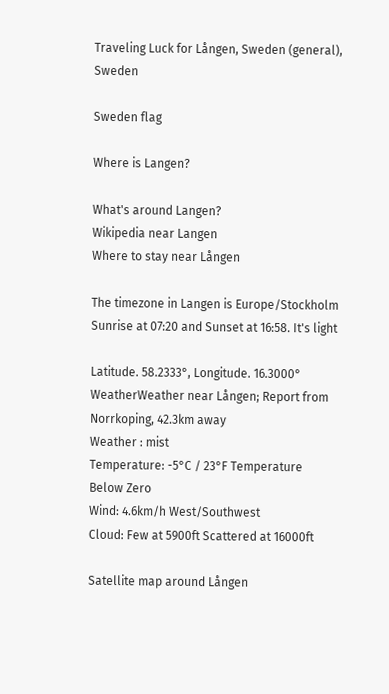Traveling Luck for Lången, Sweden (general), Sweden

Sweden flag

Where is Langen?

What's around Langen?
Wikipedia near Langen
Where to stay near Lången

The timezone in Langen is Europe/Stockholm
Sunrise at 07:20 and Sunset at 16:58. It's light

Latitude. 58.2333°, Longitude. 16.3000°
WeatherWeather near Lången; Report from Norrkoping, 42.3km away
Weather : mist
Temperature: -5°C / 23°F Temperature Below Zero
Wind: 4.6km/h West/Southwest
Cloud: Few at 5900ft Scattered at 16000ft

Satellite map around Lången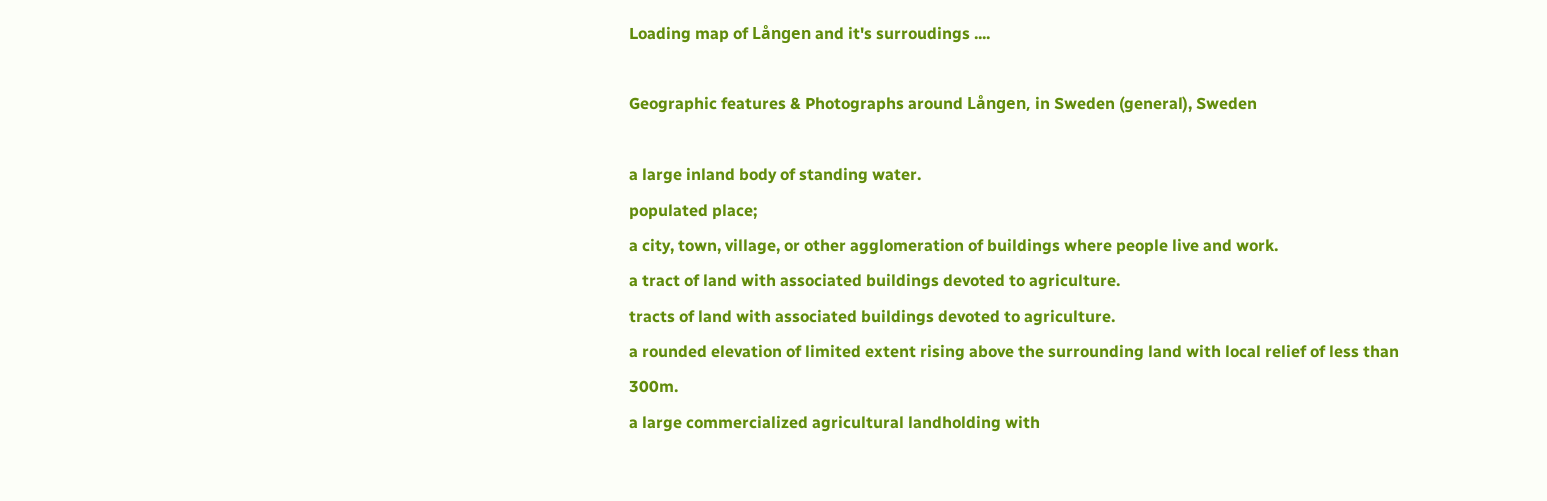Loading map of Lången and it's surroudings ....

Geographic features & Photographs around Lången, in Sweden (general), Sweden

a large inland body of standing water.
populated place;
a city, town, village, or other agglomeration of buildings where people live and work.
a tract of land with associated buildings devoted to agriculture.
tracts of land with associated buildings devoted to agriculture.
a rounded elevation of limited extent rising above the surrounding land with local relief of less than 300m.
a large commercialized agricultural landholding with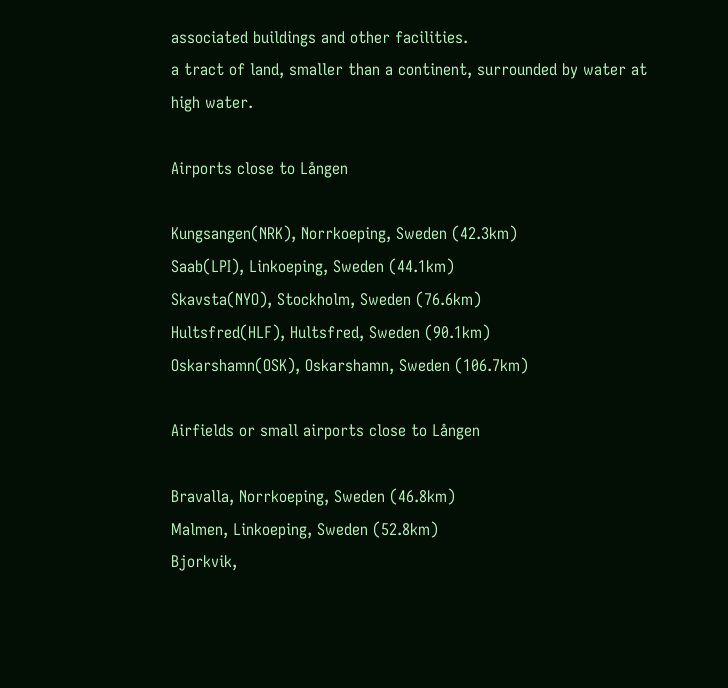associated buildings and other facilities.
a tract of land, smaller than a continent, surrounded by water at high water.

Airports close to Lången

Kungsangen(NRK), Norrkoeping, Sweden (42.3km)
Saab(LPI), Linkoeping, Sweden (44.1km)
Skavsta(NYO), Stockholm, Sweden (76.6km)
Hultsfred(HLF), Hultsfred, Sweden (90.1km)
Oskarshamn(OSK), Oskarshamn, Sweden (106.7km)

Airfields or small airports close to Lången

Bravalla, Norrkoeping, Sweden (46.8km)
Malmen, Linkoeping, Sweden (52.8km)
Bjorkvik,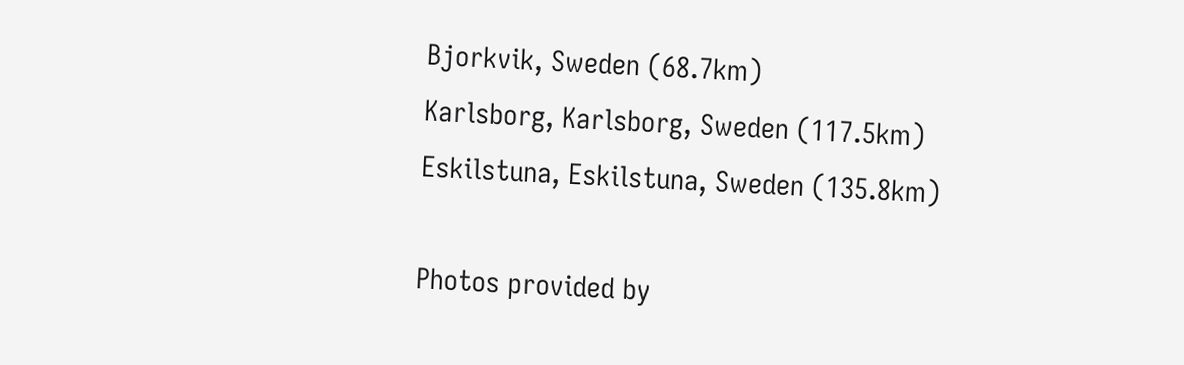Bjorkvik, Sweden (68.7km)
Karlsborg, Karlsborg, Sweden (117.5km)
Eskilstuna, Eskilstuna, Sweden (135.8km)

Photos provided by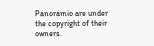Panoramio are under the copyright of their owners.